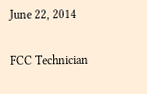June 22, 2014

FCC Technician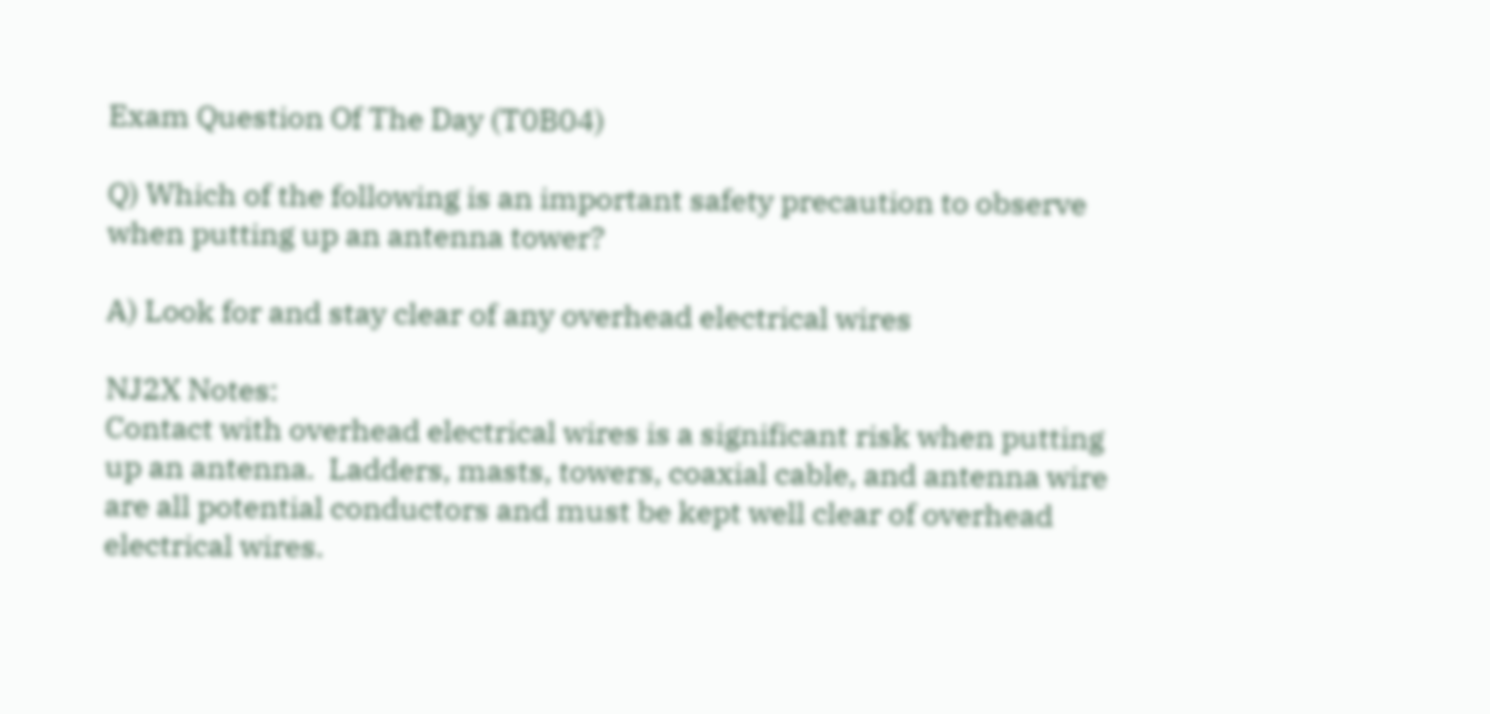Exam Question Of The Day (T0B04)

Q) Which of the following is an important safety precaution to observe when putting up an antenna tower?

A) Look for and stay clear of any overhead electrical wires

NJ2X Notes:
Contact with overhead electrical wires is a significant risk when putting up an antenna.  Ladders, masts, towers, coaxial cable, and antenna wire are all potential conductors and must be kept well clear of overhead electrical wires.